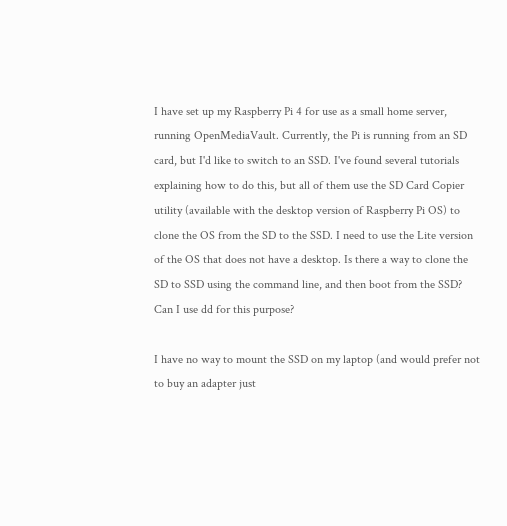I have set up my Raspberry Pi 4 for use as a small home server, running OpenMediaVault. Currently, the Pi is running from an SD card, but I'd like to switch to an SSD. I've found several tutorials explaining how to do this, but all of them use the SD Card Copier utility (available with the desktop version of Raspberry Pi OS) to clone the OS from the SD to the SSD. I need to use the Lite version of the OS that does not have a desktop. Is there a way to clone the SD to SSD using the command line, and then boot from the SSD? Can I use dd for this purpose?

I have no way to mount the SSD on my laptop (and would prefer not to buy an adapter just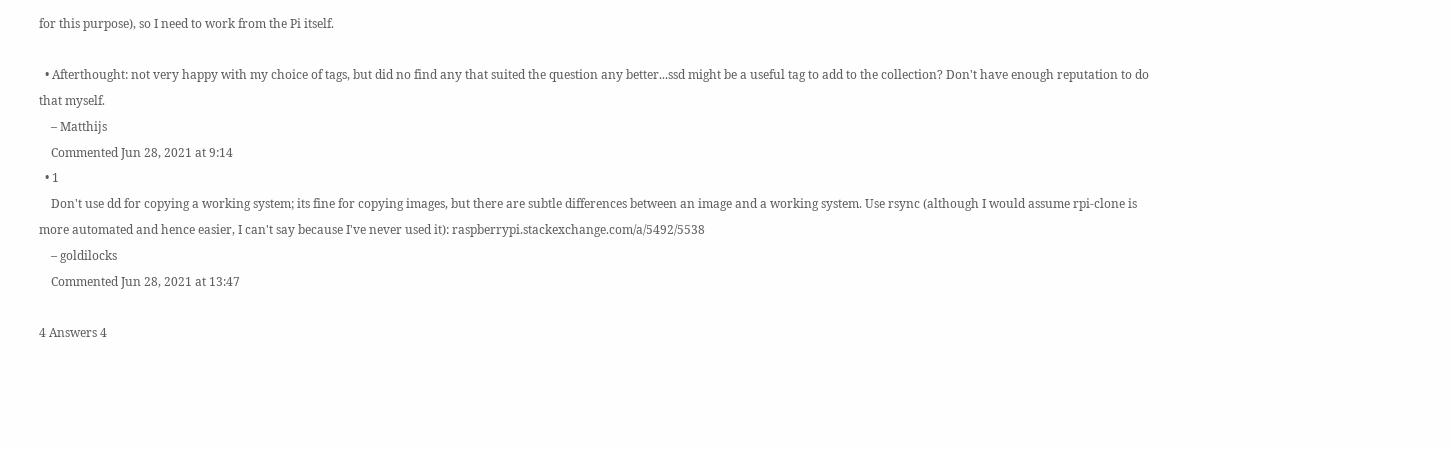for this purpose), so I need to work from the Pi itself.

  • Afterthought: not very happy with my choice of tags, but did no find any that suited the question any better...ssd might be a useful tag to add to the collection? Don't have enough reputation to do that myself.
    – Matthijs
    Commented Jun 28, 2021 at 9:14
  • 1
    Don't use dd for copying a working system; its fine for copying images, but there are subtle differences between an image and a working system. Use rsync (although I would assume rpi-clone is more automated and hence easier, I can't say because I've never used it): raspberrypi.stackexchange.com/a/5492/5538
    – goldilocks
    Commented Jun 28, 2021 at 13:47

4 Answers 4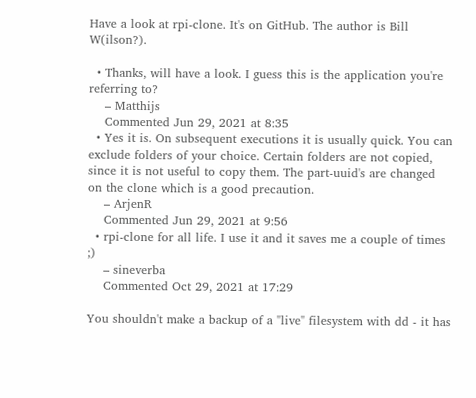Have a look at rpi-clone. It's on GitHub. The author is Bill W(ilson?).

  • Thanks, will have a look. I guess this is the application you're referring to?
    – Matthijs
    Commented Jun 29, 2021 at 8:35
  • Yes it is. On subsequent executions it is usually quick. You can exclude folders of your choice. Certain folders are not copied, since it is not useful to copy them. The part-uuid's are changed on the clone which is a good precaution.
    – ArjenR
    Commented Jun 29, 2021 at 9:56
  • rpi-clone for all life. I use it and it saves me a couple of times ;)
    – sineverba
    Commented Oct 29, 2021 at 17:29

You shouldn't make a backup of a "live" filesystem with dd - it has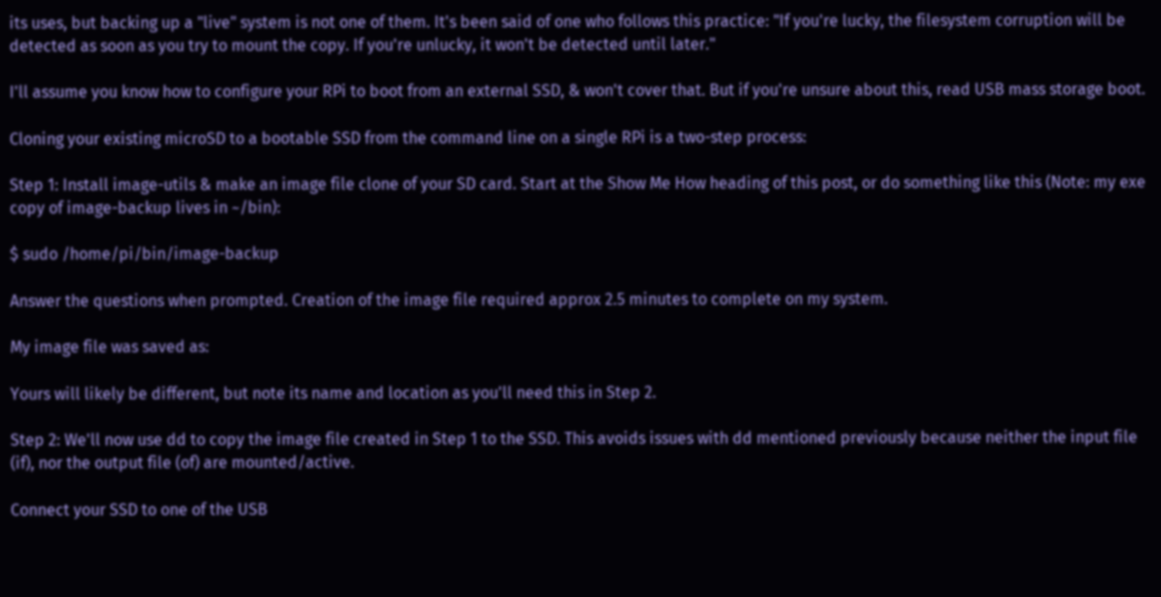its uses, but backing up a "live" system is not one of them. It's been said of one who follows this practice: "If you're lucky, the filesystem corruption will be detected as soon as you try to mount the copy. If you're unlucky, it won't be detected until later."

I'll assume you know how to configure your RPi to boot from an external SSD, & won't cover that. But if you're unsure about this, read USB mass storage boot.

Cloning your existing microSD to a bootable SSD from the command line on a single RPi is a two-step process:

Step 1: Install image-utils & make an image file clone of your SD card. Start at the Show Me How heading of this post, or do something like this (Note: my exe copy of image-backup lives in ~/bin):

$ sudo /home/pi/bin/image-backup

Answer the questions when prompted. Creation of the image file required approx 2.5 minutes to complete on my system.

My image file was saved as:

Yours will likely be different, but note its name and location as you'll need this in Step 2.

Step 2: We'll now use dd to copy the image file created in Step 1 to the SSD. This avoids issues with dd mentioned previously because neither the input file (if), nor the output file (of) are mounted/active.

Connect your SSD to one of the USB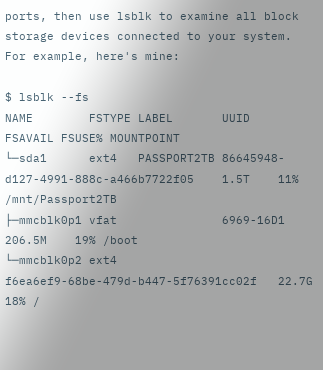ports, then use lsblk to examine all block storage devices connected to your system. For example, here's mine:

$ lsblk --fs
NAME        FSTYPE LABEL       UUID                                 FSAVAIL FSUSE% MOUNTPOINT
└─sda1      ext4   PASSPORT2TB 86645948-d127-4991-888c-a466b7722f05    1.5T    11% /mnt/Passport2TB
├─mmcblk0p1 vfat               6969-16D1                             206.5M    19% /boot
└─mmcblk0p2 ext4               f6ea6ef9-68be-479d-b447-5f76391cc02f   22.7G    18% /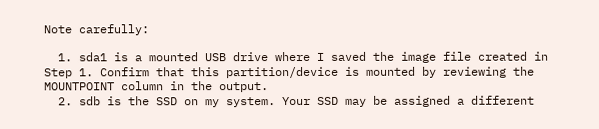Note carefully:

  1. sda1 is a mounted USB drive where I saved the image file created in Step 1. Confirm that this partition/device is mounted by reviewing the MOUNTPOINT column in the output.
  2. sdb is the SSD on my system. Your SSD may be assigned a different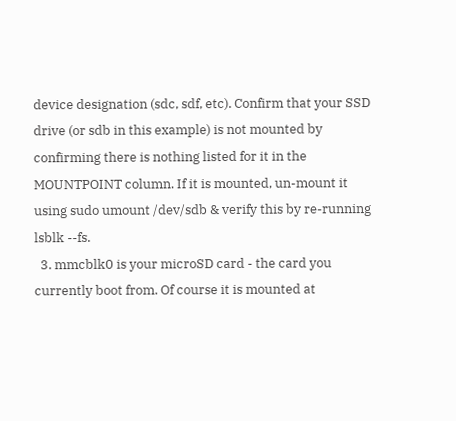device designation (sdc, sdf, etc). Confirm that your SSD drive (or sdb in this example) is not mounted by confirming there is nothing listed for it in the MOUNTPOINT column. If it is mounted, un-mount it using sudo umount /dev/sdb & verify this by re-running lsblk --fs.
  3. mmcblk0 is your microSD card - the card you currently boot from. Of course it is mounted at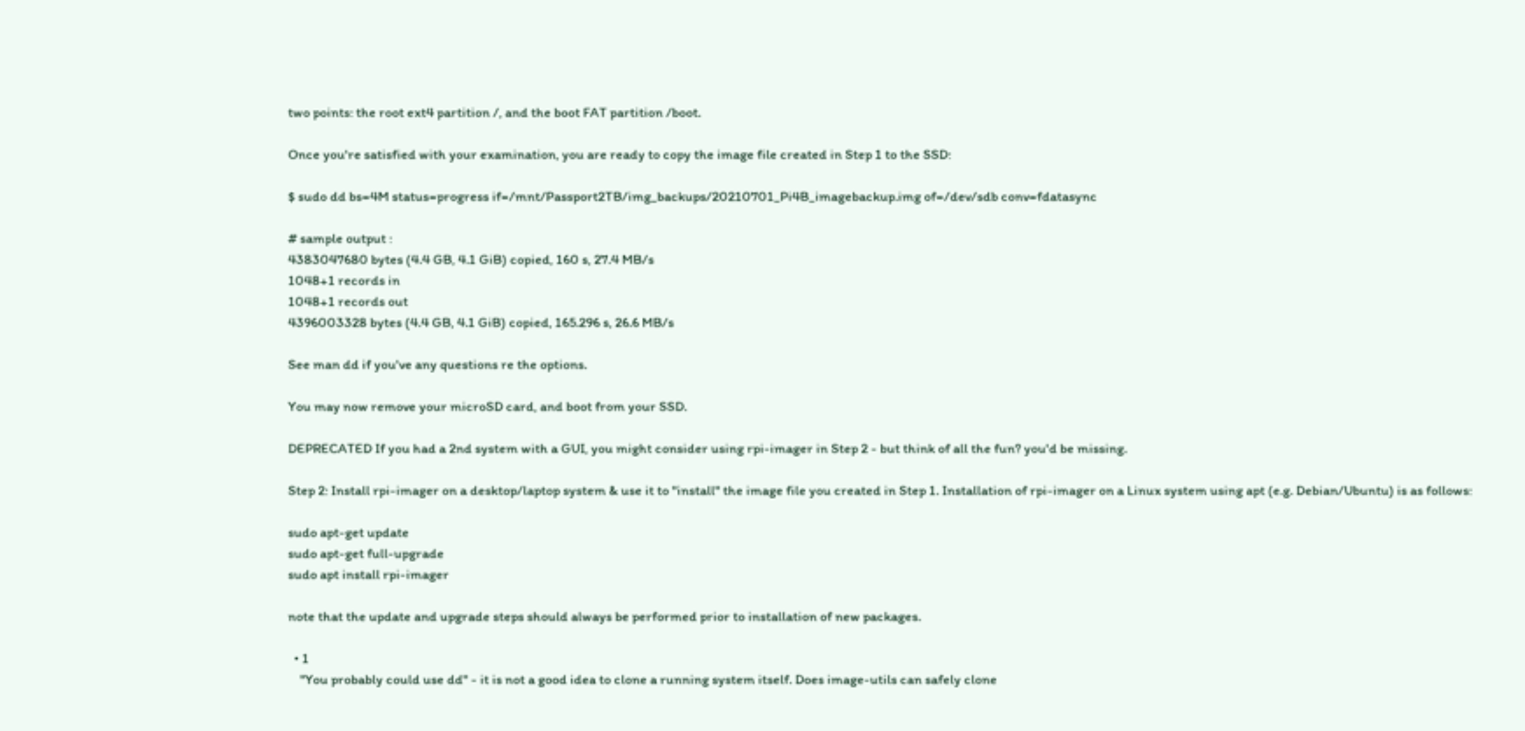two points: the root ext4 partition /, and the boot FAT partition /boot.

Once you're satisfied with your examination, you are ready to copy the image file created in Step 1 to the SSD:

$ sudo dd bs=4M status=progress if=/mnt/Passport2TB/img_backups/20210701_Pi4B_imagebackup.img of=/dev/sdb conv=fdatasync

# sample output :
4383047680 bytes (4.4 GB, 4.1 GiB) copied, 160 s, 27.4 MB/s
1048+1 records in
1048+1 records out
4396003328 bytes (4.4 GB, 4.1 GiB) copied, 165.296 s, 26.6 MB/s

See man dd if you've any questions re the options.

You may now remove your microSD card, and boot from your SSD.

DEPRECATED If you had a 2nd system with a GUI, you might consider using rpi-imager in Step 2 - but think of all the fun? you'd be missing.

Step 2: Install rpi-imager on a desktop/laptop system & use it to "install" the image file you created in Step 1. Installation of rpi-imager on a Linux system using apt (e.g. Debian/Ubuntu) is as follows:

sudo apt-get update
sudo apt-get full-upgrade
sudo apt install rpi-imager

note that the update and upgrade steps should always be performed prior to installation of new packages.

  • 1
    "You probably could use dd" - it is not a good idea to clone a running system itself. Does image-utils can safely clone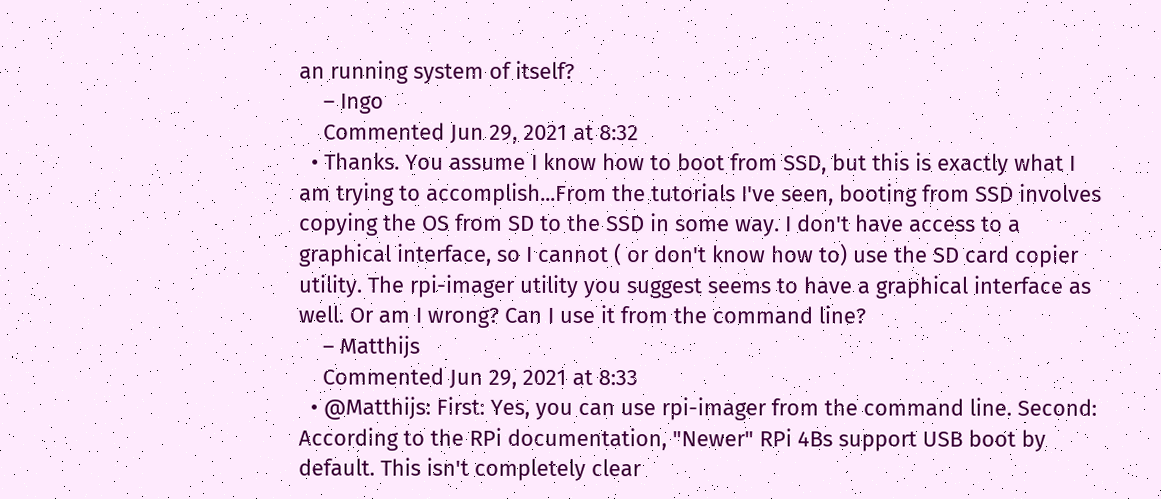an running system of itself?
    – Ingo
    Commented Jun 29, 2021 at 8:32
  • Thanks. You assume I know how to boot from SSD, but this is exactly what I am trying to accomplish...From the tutorials I've seen, booting from SSD involves copying the OS from SD to the SSD in some way. I don't have access to a graphical interface, so I cannot ( or don't know how to) use the SD card copier utility. The rpi-imager utility you suggest seems to have a graphical interface as well. Or am I wrong? Can I use it from the command line?
    – Matthijs
    Commented Jun 29, 2021 at 8:33
  • @Matthijs: First: Yes, you can use rpi-imager from the command line. Second: According to the RPi documentation, "Newer" RPi 4Bs support USB boot by default. This isn't completely clear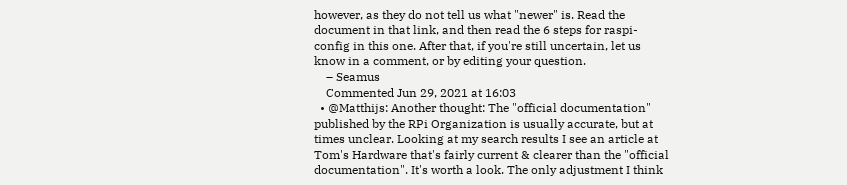however, as they do not tell us what "newer" is. Read the document in that link, and then read the 6 steps for raspi-config in this one. After that, if you're still uncertain, let us know in a comment, or by editing your question.
    – Seamus
    Commented Jun 29, 2021 at 16:03
  • @Matthijs: Another thought: The "official documentation" published by the RPi Organization is usually accurate, but at times unclear. Looking at my search results I see an article at Tom's Hardware that's fairly current & clearer than the "official documentation". It's worth a look. The only adjustment I think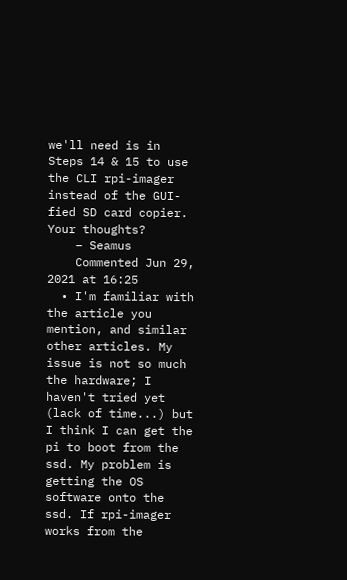we'll need is in Steps 14 & 15 to use the CLI rpi-imager instead of the GUI-fied SD card copier. Your thoughts?
    – Seamus
    Commented Jun 29, 2021 at 16:25
  • I'm familiar with the article you mention, and similar other articles. My issue is not so much the hardware; I haven't tried yet (lack of time...) but I think I can get the pi to boot from the ssd. My problem is getting the OS software onto the ssd. If rpi-imager works from the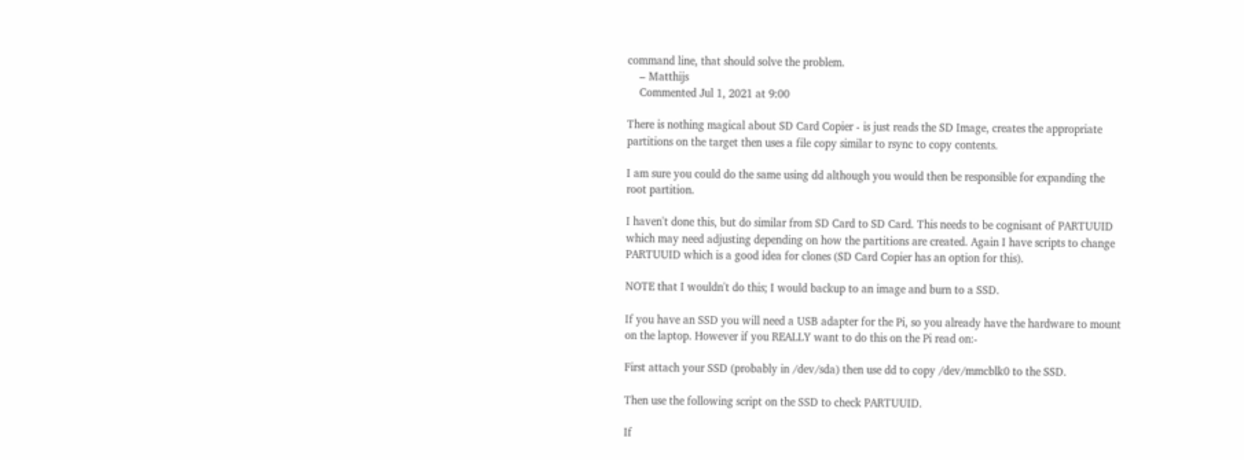command line, that should solve the problem.
    – Matthijs
    Commented Jul 1, 2021 at 9:00

There is nothing magical about SD Card Copier - is just reads the SD Image, creates the appropriate partitions on the target then uses a file copy similar to rsync to copy contents.

I am sure you could do the same using dd although you would then be responsible for expanding the root partition.

I haven't done this, but do similar from SD Card to SD Card. This needs to be cognisant of PARTUUID which may need adjusting depending on how the partitions are created. Again I have scripts to change PARTUUID which is a good idea for clones (SD Card Copier has an option for this).

NOTE that I wouldn't do this; I would backup to an image and burn to a SSD.

If you have an SSD you will need a USB adapter for the Pi, so you already have the hardware to mount on the laptop. However if you REALLY want to do this on the Pi read on:-

First attach your SSD (probably in /dev/sda) then use dd to copy /dev/mmcblk0 to the SSD.

Then use the following script on the SSD to check PARTUUID.

If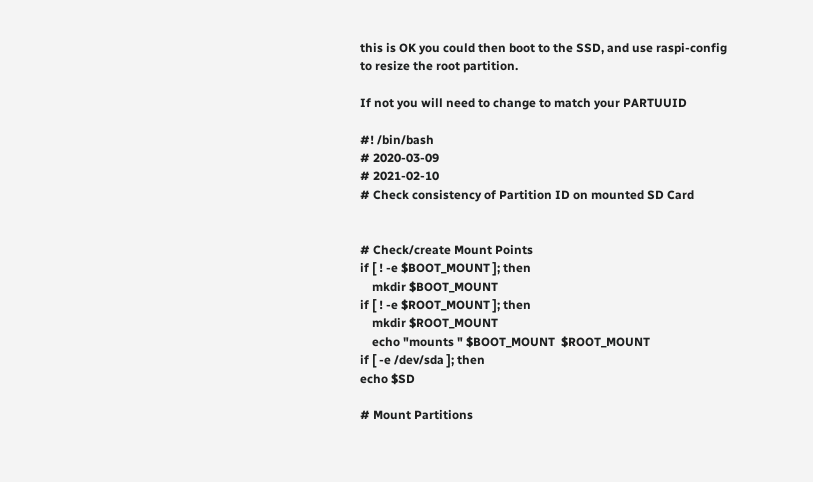this is OK you could then boot to the SSD, and use raspi-config to resize the root partition.

If not you will need to change to match your PARTUUID

#! /bin/bash
# 2020-03-09
# 2021-02-10
# Check consistency of Partition ID on mounted SD Card


# Check/create Mount Points
if [ ! -e $BOOT_MOUNT ]; then
    mkdir $BOOT_MOUNT
if [ ! -e $ROOT_MOUNT ]; then
    mkdir $ROOT_MOUNT
    echo "mounts " $BOOT_MOUNT  $ROOT_MOUNT
if [ -e /dev/sda ]; then
echo $SD

# Mount Partitions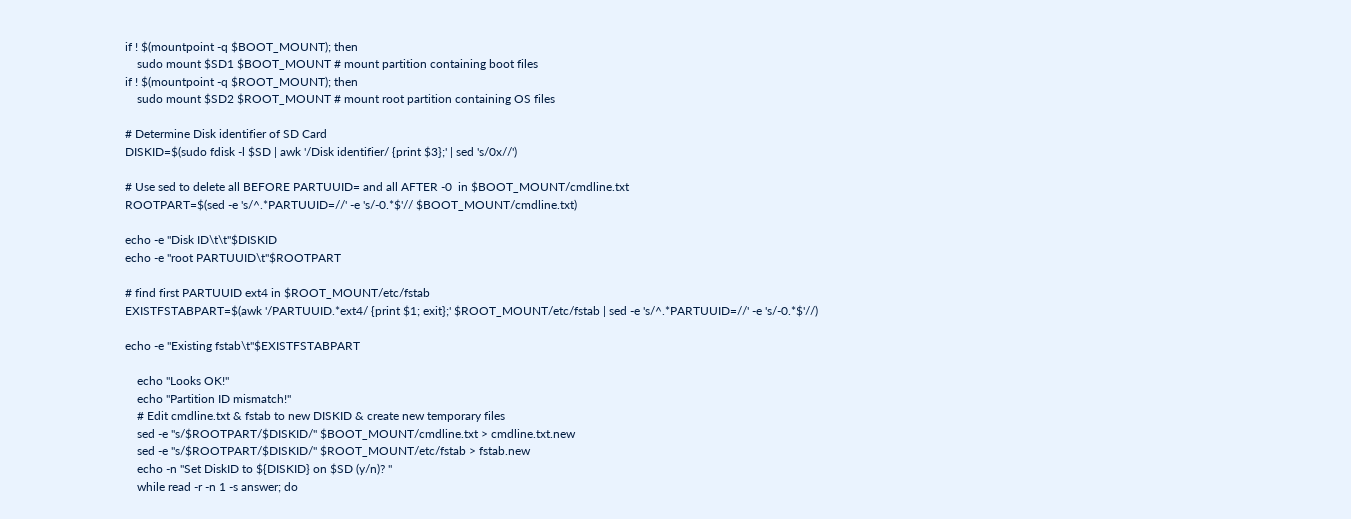if ! $(mountpoint -q $BOOT_MOUNT); then
    sudo mount $SD1 $BOOT_MOUNT # mount partition containing boot files
if ! $(mountpoint -q $ROOT_MOUNT); then
    sudo mount $SD2 $ROOT_MOUNT # mount root partition containing OS files

# Determine Disk identifier of SD Card
DISKID=$(sudo fdisk -l $SD | awk '/Disk identifier/ {print $3};' | sed 's/0x//')

# Use sed to delete all BEFORE PARTUUID= and all AFTER -0  in $BOOT_MOUNT/cmdline.txt
ROOTPART=$(sed -e 's/^.*PARTUUID=//' -e 's/-0.*$'// $BOOT_MOUNT/cmdline.txt)

echo -e "Disk ID\t\t"$DISKID
echo -e "root PARTUUID\t"$ROOTPART

# find first PARTUUID ext4 in $ROOT_MOUNT/etc/fstab
EXISTFSTABPART=$(awk '/PARTUUID.*ext4/ {print $1; exit};' $ROOT_MOUNT/etc/fstab | sed -e 's/^.*PARTUUID=//' -e 's/-0.*$'//)

echo -e "Existing fstab\t"$EXISTFSTABPART

    echo "Looks OK!"
    echo "Partition ID mismatch!"
    # Edit cmdline.txt & fstab to new DISKID & create new temporary files
    sed -e "s/$ROOTPART/$DISKID/" $BOOT_MOUNT/cmdline.txt > cmdline.txt.new
    sed -e "s/$ROOTPART/$DISKID/" $ROOT_MOUNT/etc/fstab > fstab.new
    echo -n "Set DiskID to ${DISKID} on $SD (y/n)? "
    while read -r -n 1 -s answer; do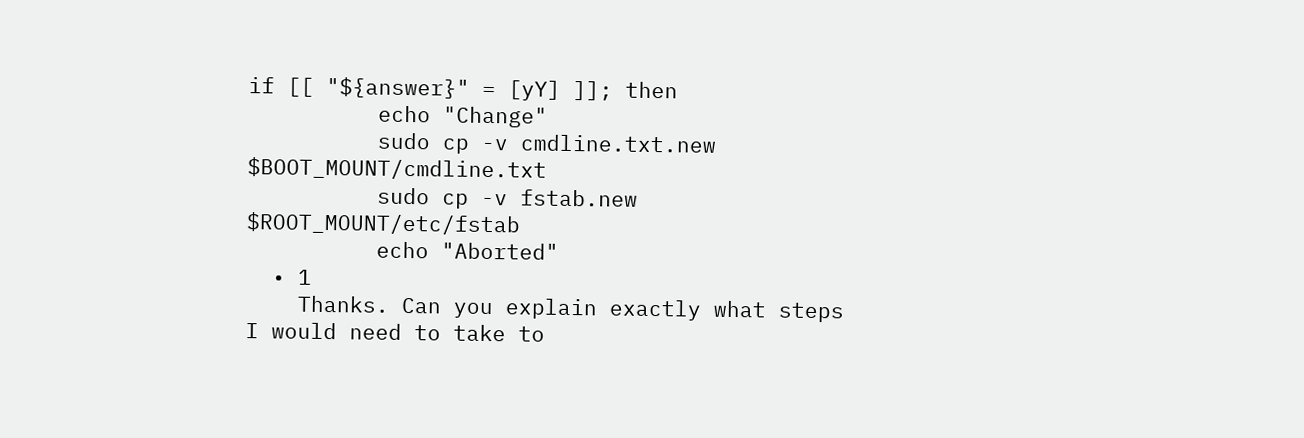if [[ "${answer}" = [yY] ]]; then
          echo "Change"
          sudo cp -v cmdline.txt.new $BOOT_MOUNT/cmdline.txt
          sudo cp -v fstab.new $ROOT_MOUNT/etc/fstab
          echo "Aborted"
  • 1
    Thanks. Can you explain exactly what steps I would need to take to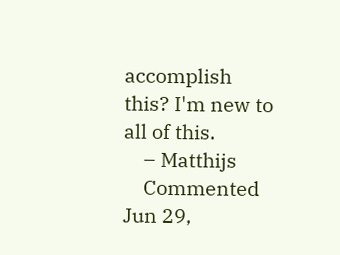accomplish this? I'm new to all of this.
    – Matthijs
    Commented Jun 29,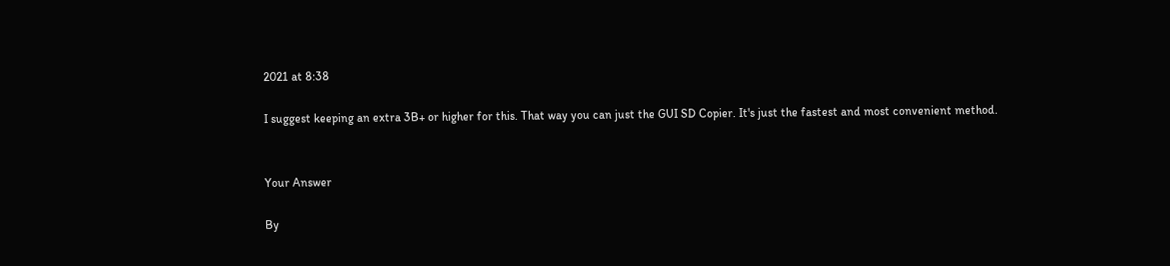2021 at 8:38

I suggest keeping an extra 3B+ or higher for this. That way you can just the GUI SD Copier. It's just the fastest and most convenient method.


Your Answer

By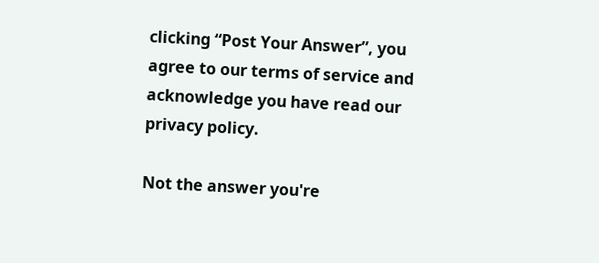clicking “Post Your Answer”, you agree to our terms of service and acknowledge you have read our privacy policy.

Not the answer you're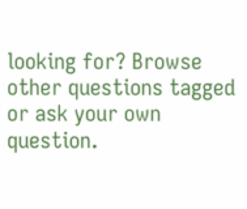looking for? Browse other questions tagged or ask your own question.